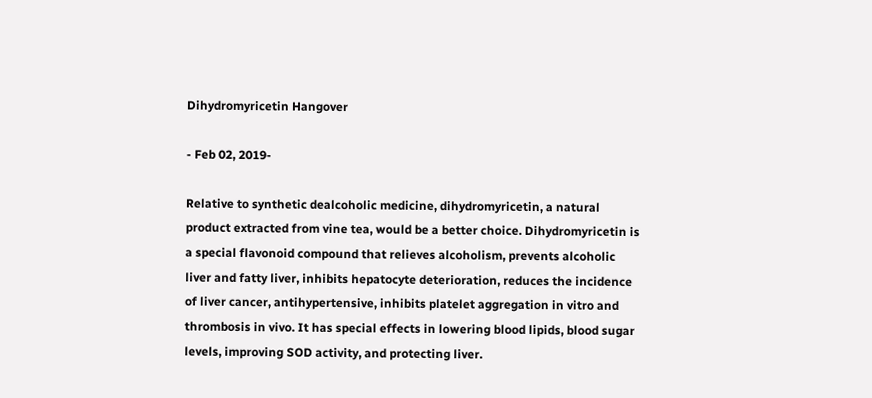Dihydromyricetin Hangover

- Feb 02, 2019-

Relative to synthetic dealcoholic medicine, dihydromyricetin, a natural product extracted from vine tea, would be a better choice. Dihydromyricetin is a special flavonoid compound that relieves alcoholism, prevents alcoholic liver and fatty liver, inhibits hepatocyte deterioration, reduces the incidence of liver cancer, antihypertensive, inhibits platelet aggregation in vitro and thrombosis in vivo. It has special effects in lowering blood lipids, blood sugar levels, improving SOD activity, and protecting liver.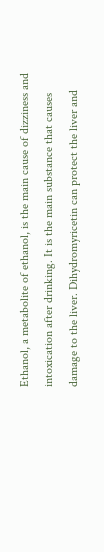Ethanol, a metabolite of ethanol, is the main cause of dizziness and intoxication after drinking. It is the main substance that causes damage to the liver. Dihydromyricetin can protect the liver and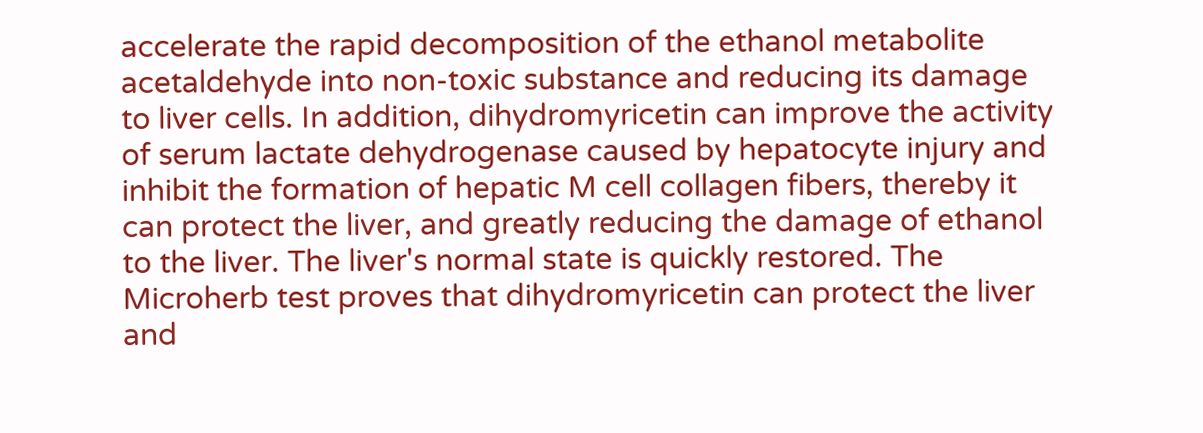accelerate the rapid decomposition of the ethanol metabolite acetaldehyde into non-toxic substance and reducing its damage to liver cells. In addition, dihydromyricetin can improve the activity of serum lactate dehydrogenase caused by hepatocyte injury and inhibit the formation of hepatic M cell collagen fibers, thereby it can protect the liver, and greatly reducing the damage of ethanol to the liver. The liver's normal state is quickly restored. The Microherb test proves that dihydromyricetin can protect the liver and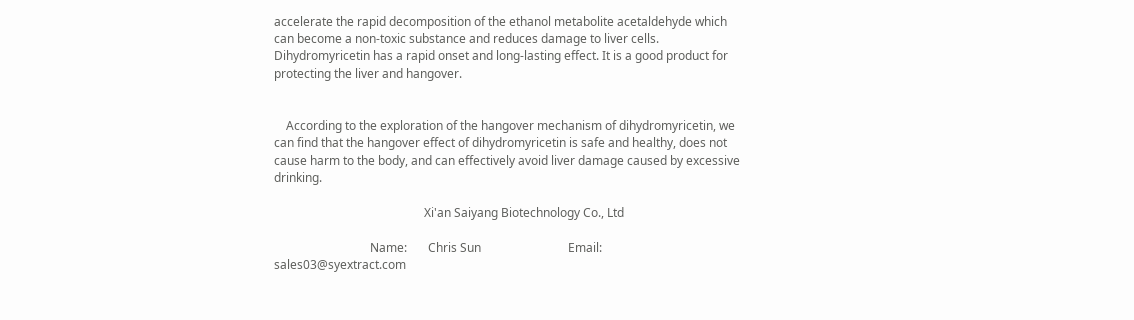accelerate the rapid decomposition of the ethanol metabolite acetaldehyde which can become a non-toxic substance and reduces damage to liver cells. Dihydromyricetin has a rapid onset and long-lasting effect. It is a good product for protecting the liver and hangover.


    According to the exploration of the hangover mechanism of dihydromyricetin, we can find that the hangover effect of dihydromyricetin is safe and healthy, does not cause harm to the body, and can effectively avoid liver damage caused by excessive drinking.

                                                  Xi'an Saiyang Biotechnology Co., Ltd

                                Name:       Chris Sun                             Email:   sales03@syextract.com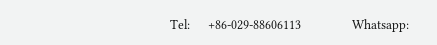Tel:      +86-029-88606113                 Whatsapp: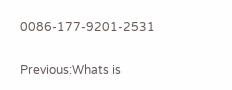0086-177-9201-2531

Previous:Whats is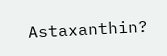Astaxanthin?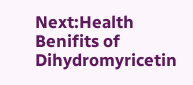Next:Health Benifits of Dihydromyricetin